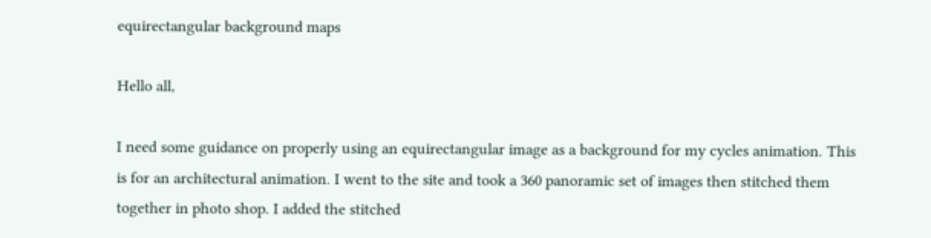equirectangular background maps

Hello all,

I need some guidance on properly using an equirectangular image as a background for my cycles animation. This is for an architectural animation. I went to the site and took a 360 panoramic set of images then stitched them together in photo shop. I added the stitched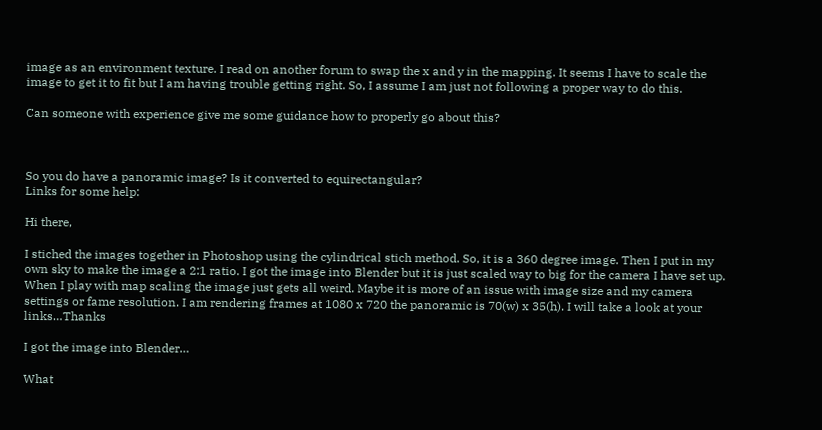image as an environment texture. I read on another forum to swap the x and y in the mapping. It seems I have to scale the image to get it to fit but I am having trouble getting right. So, I assume I am just not following a proper way to do this.

Can someone with experience give me some guidance how to properly go about this?



So you do have a panoramic image? Is it converted to equirectangular?
Links for some help:

Hi there,

I stiched the images together in Photoshop using the cylindrical stich method. So, it is a 360 degree image. Then I put in my own sky to make the image a 2:1 ratio. I got the image into Blender but it is just scaled way to big for the camera I have set up. When I play with map scaling the image just gets all weird. Maybe it is more of an issue with image size and my camera settings or fame resolution. I am rendering frames at 1080 x 720 the panoramic is 70(w) x 35(h). I will take a look at your links…Thanks

I got the image into Blender…

What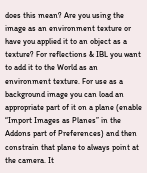does this mean? Are you using the image as an environment texture or have you applied it to an object as a texture? For reflections & IBL you want to add it to the World as an environment texture. For use as a background image you can load an appropriate part of it on a plane (enable “Import Images as Planes” in the Addons part of Preferences) and then constrain that plane to always point at the camera. It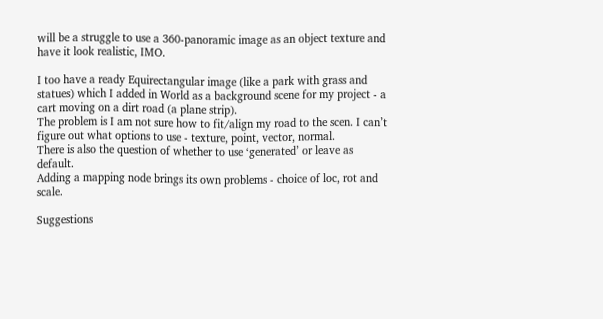will be a struggle to use a 360-panoramic image as an object texture and have it look realistic, IMO.

I too have a ready Equirectangular image (like a park with grass and statues) which I added in World as a background scene for my project - a cart moving on a dirt road (a plane strip).
The problem is I am not sure how to fit/align my road to the scen. I can’t figure out what options to use - texture, point, vector, normal.
There is also the question of whether to use ‘generated’ or leave as default.
Adding a mapping node brings its own problems - choice of loc, rot and scale.

Suggestions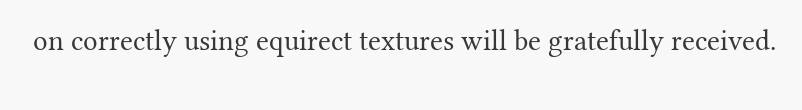on correctly using equirect textures will be gratefully received.